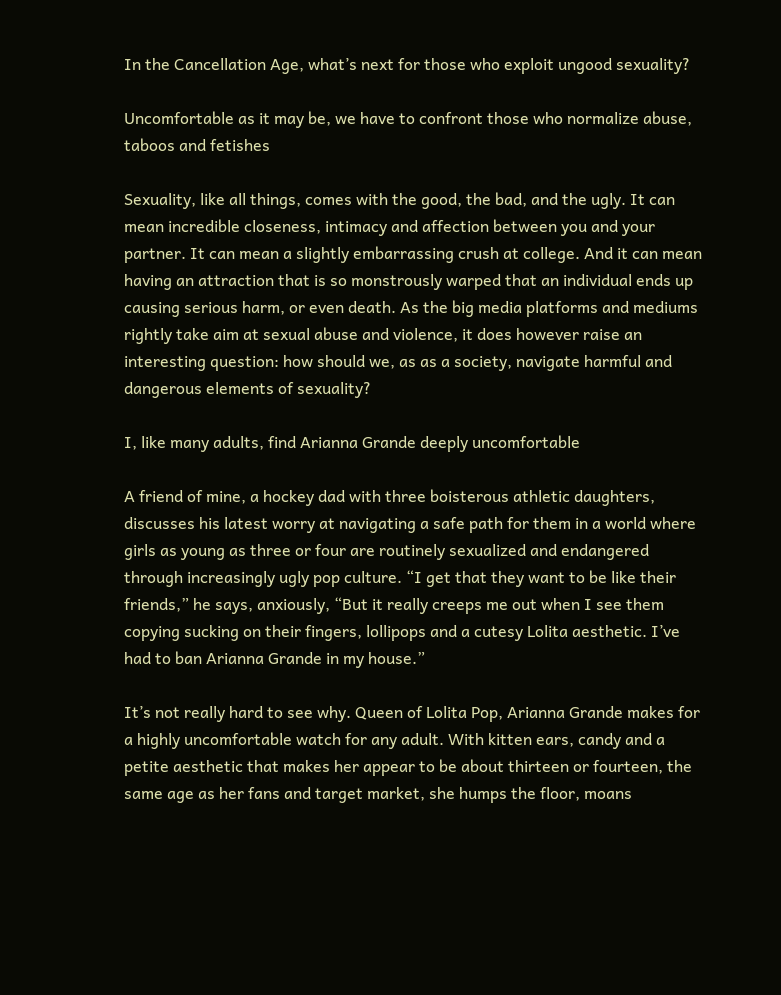In the Cancellation Age, what’s next for those who exploit ungood sexuality?

Uncomfortable as it may be, we have to confront those who normalize abuse, taboos and fetishes

Sexuality, like all things, comes with the good, the bad, and the ugly. It can mean incredible closeness, intimacy and affection between you and your partner. It can mean a slightly embarrassing crush at college. And it can mean having an attraction that is so monstrously warped that an individual ends up causing serious harm, or even death. As the big media platforms and mediums rightly take aim at sexual abuse and violence, it does however raise an interesting question: how should we, as as a society, navigate harmful and dangerous elements of sexuality?

I, like many adults, find Arianna Grande deeply uncomfortable

A friend of mine, a hockey dad with three boisterous athletic daughters, discusses his latest worry at navigating a safe path for them in a world where girls as young as three or four are routinely sexualized and endangered through increasingly ugly pop culture. “I get that they want to be like their friends,” he says, anxiously, “But it really creeps me out when I see them copying sucking on their fingers, lollipops and a cutesy Lolita aesthetic. I’ve had to ban Arianna Grande in my house.”

It’s not really hard to see why. Queen of Lolita Pop, Arianna Grande makes for a highly uncomfortable watch for any adult. With kitten ears, candy and a petite aesthetic that makes her appear to be about thirteen or fourteen, the same age as her fans and target market, she humps the floor, moans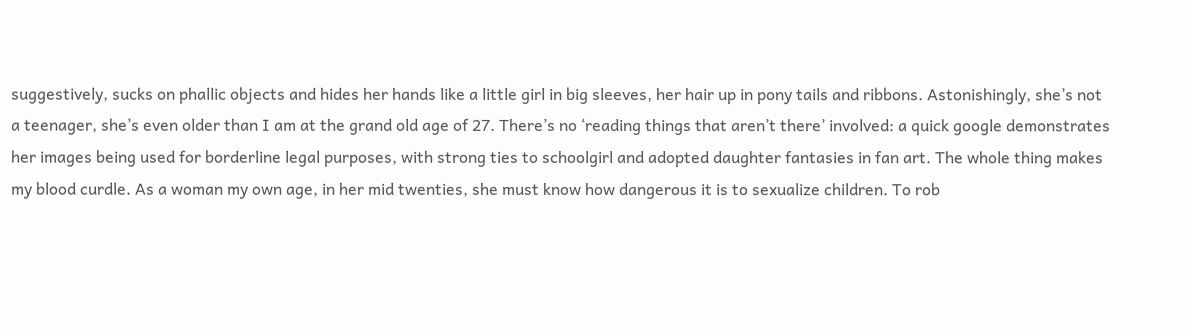suggestively, sucks on phallic objects and hides her hands like a little girl in big sleeves, her hair up in pony tails and ribbons. Astonishingly, she’s not a teenager, she’s even older than I am at the grand old age of 27. There’s no ‘reading things that aren’t there’ involved: a quick google demonstrates her images being used for borderline legal purposes, with strong ties to schoolgirl and adopted daughter fantasies in fan art. The whole thing makes my blood curdle. As a woman my own age, in her mid twenties, she must know how dangerous it is to sexualize children. To rob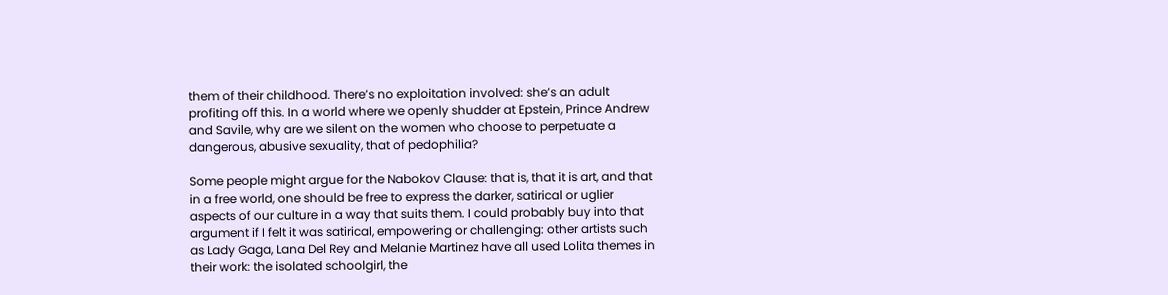them of their childhood. There’s no exploitation involved: she’s an adult profiting off this. In a world where we openly shudder at Epstein, Prince Andrew and Savile, why are we silent on the women who choose to perpetuate a dangerous, abusive sexuality, that of pedophilia?

Some people might argue for the Nabokov Clause: that is, that it is art, and that in a free world, one should be free to express the darker, satirical or uglier aspects of our culture in a way that suits them. I could probably buy into that argument if I felt it was satirical, empowering or challenging: other artists such as Lady Gaga, Lana Del Rey and Melanie Martinez have all used Lolita themes in their work: the isolated schoolgirl, the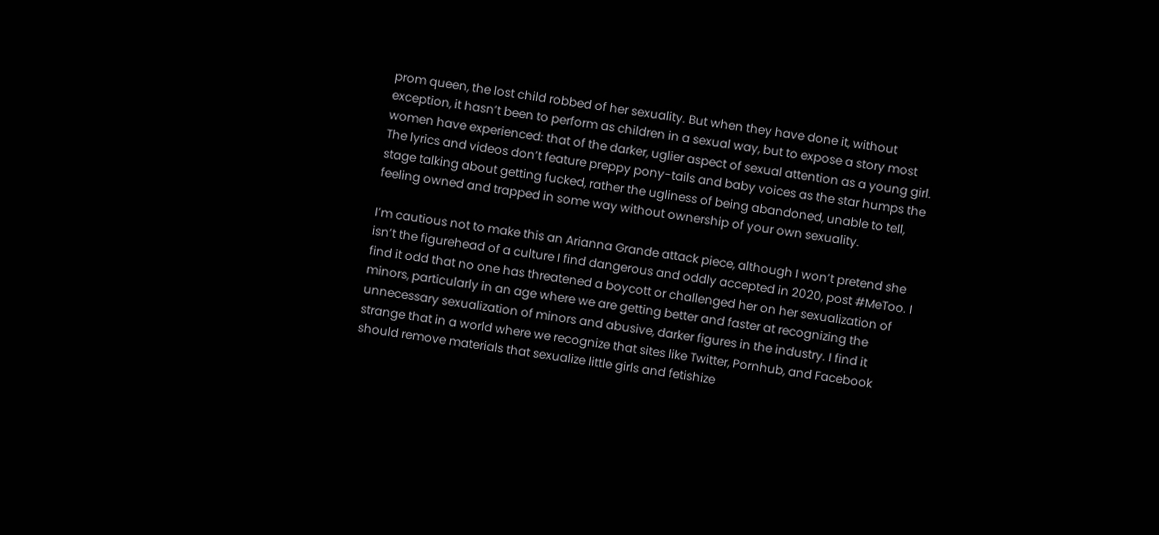prom queen, the lost child robbed of her sexuality. But when they have done it, without exception, it hasn’t been to perform as children in a sexual way, but to expose a story most women have experienced: that of the darker, uglier aspect of sexual attention as a young girl. The lyrics and videos don’t feature preppy pony-tails and baby voices as the star humps the stage talking about getting fucked, rather the ugliness of being abandoned, unable to tell, feeling owned and trapped in some way without ownership of your own sexuality.

I’m cautious not to make this an Arianna Grande attack piece, although I won’t pretend she isn’t the figurehead of a culture I find dangerous and oddly accepted in 2020, post #MeToo. I find it odd that no one has threatened a boycott or challenged her on her sexualization of minors, particularly in an age where we are getting better and faster at recognizing the unnecessary sexualization of minors and abusive, darker figures in the industry. I find it strange that in a world where we recognize that sites like Twitter, Pornhub, and Facebook should remove materials that sexualize little girls and fetishize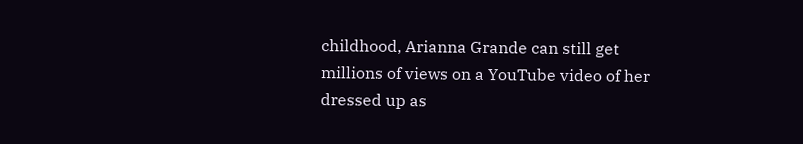childhood, Arianna Grande can still get millions of views on a YouTube video of her dressed up as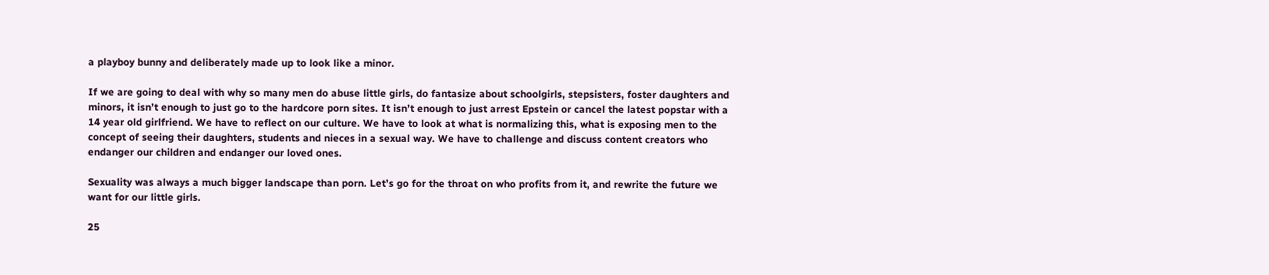a playboy bunny and deliberately made up to look like a minor.

If we are going to deal with why so many men do abuse little girls, do fantasize about schoolgirls, stepsisters, foster daughters and minors, it isn’t enough to just go to the hardcore porn sites. It isn’t enough to just arrest Epstein or cancel the latest popstar with a 14 year old girlfriend. We have to reflect on our culture. We have to look at what is normalizing this, what is exposing men to the concept of seeing their daughters, students and nieces in a sexual way. We have to challenge and discuss content creators who endanger our children and endanger our loved ones.

Sexuality was always a much bigger landscape than porn. Let’s go for the throat on who profits from it, and rewrite the future we want for our little girls.

25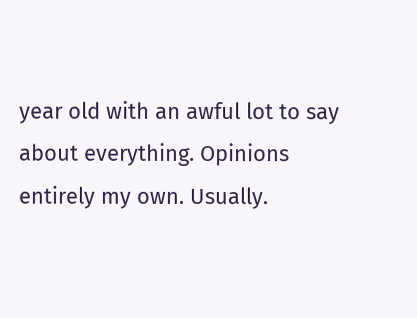year old with an awful lot to say about everything. Opinions entirely my own. Usually.